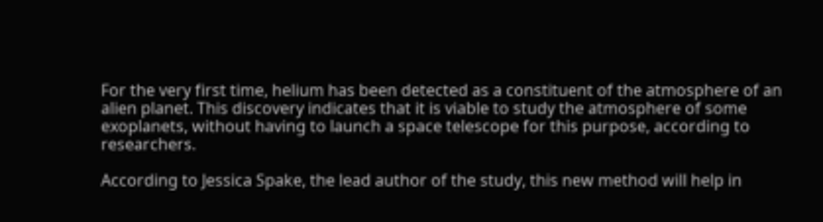For the very first time, helium has been detected as a constituent of the atmosphere of an alien planet. This discovery indicates that it is viable to study the atmosphere of some exoplanets, without having to launch a space telescope for this purpose, according to researchers.

According to Jessica Spake, the lead author of the study, this new method will help in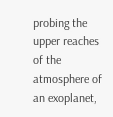probing the upper reaches of the atmosphere of an exoplanet,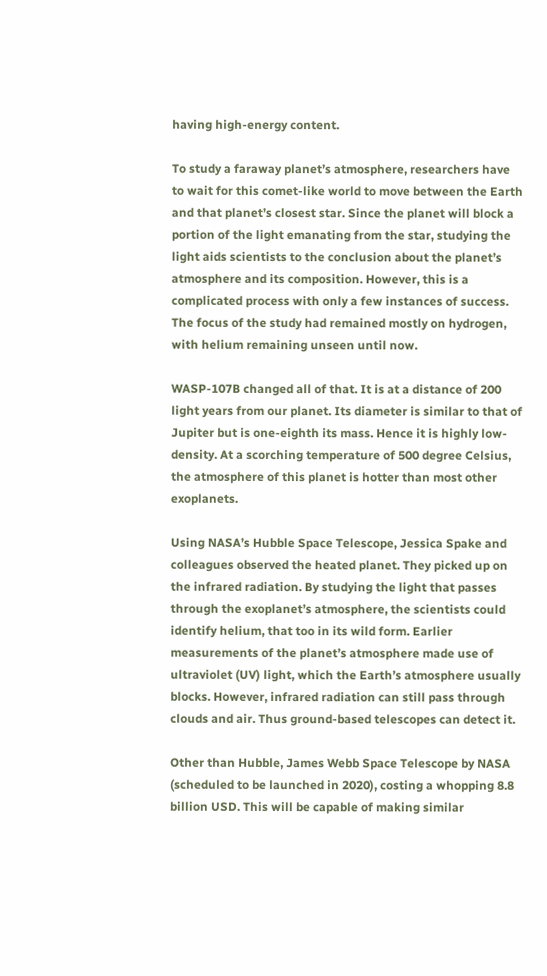having high-energy content.

To study a faraway planet’s atmosphere, researchers have to wait for this comet-like world to move between the Earth and that planet’s closest star. Since the planet will block a portion of the light emanating from the star, studying the light aids scientists to the conclusion about the planet’s atmosphere and its composition. However, this is a complicated process with only a few instances of success. The focus of the study had remained mostly on hydrogen, with helium remaining unseen until now.

WASP-107B changed all of that. It is at a distance of 200 light years from our planet. Its diameter is similar to that of Jupiter but is one-eighth its mass. Hence it is highly low-density. At a scorching temperature of 500 degree Celsius, the atmosphere of this planet is hotter than most other exoplanets.

Using NASA’s Hubble Space Telescope, Jessica Spake and colleagues observed the heated planet. They picked up on the infrared radiation. By studying the light that passes through the exoplanet’s atmosphere, the scientists could identify helium, that too in its wild form. Earlier measurements of the planet’s atmosphere made use of ultraviolet (UV) light, which the Earth’s atmosphere usually blocks. However, infrared radiation can still pass through clouds and air. Thus ground-based telescopes can detect it.

Other than Hubble, James Webb Space Telescope by NASA (scheduled to be launched in 2020), costing a whopping 8.8 billion USD. This will be capable of making similar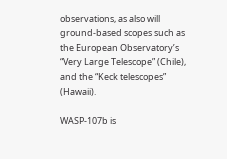observations, as also will ground-based scopes such as the European Observatory’s “Very Large Telescope” (Chile), and the “Keck telescopes” (Hawaii).

WASP-107b is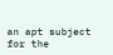an apt subject for the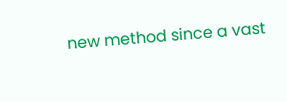new method since a vast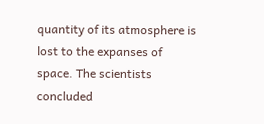quantity of its atmosphere is lost to the expanses of space. The scientists concluded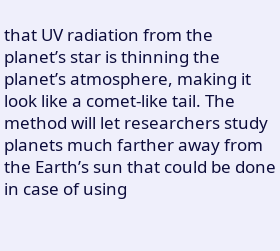that UV radiation from the planet’s star is thinning the planet’s atmosphere, making it look like a comet-like tail. The method will let researchers study planets much farther away from the Earth’s sun that could be done in case of using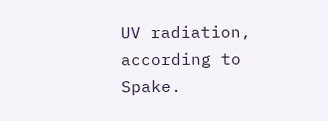UV radiation, according to Spake.